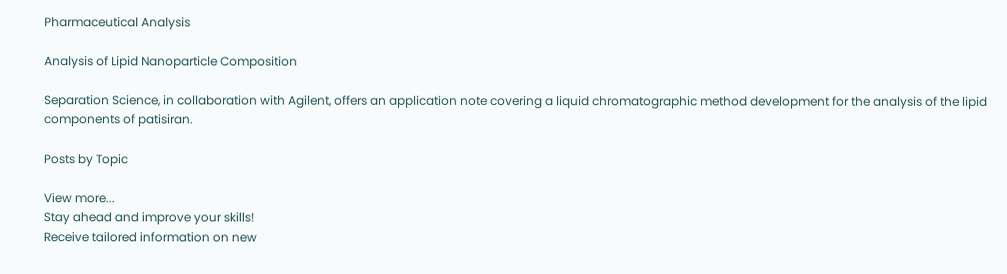Pharmaceutical Analysis

Analysis of Lipid Nanoparticle Composition

Separation Science, in collaboration with Agilent, offers an application note covering a liquid chromatographic method development for the analysis of the lipid components of patisiran.

Posts by Topic

View more...
Stay ahead and improve your skills!
Receive tailored information on new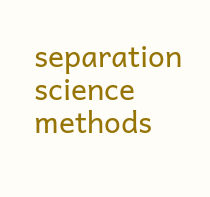separation science methods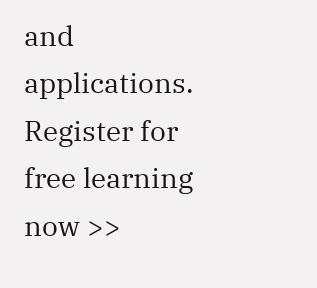and applications.
Register for free learning now >>